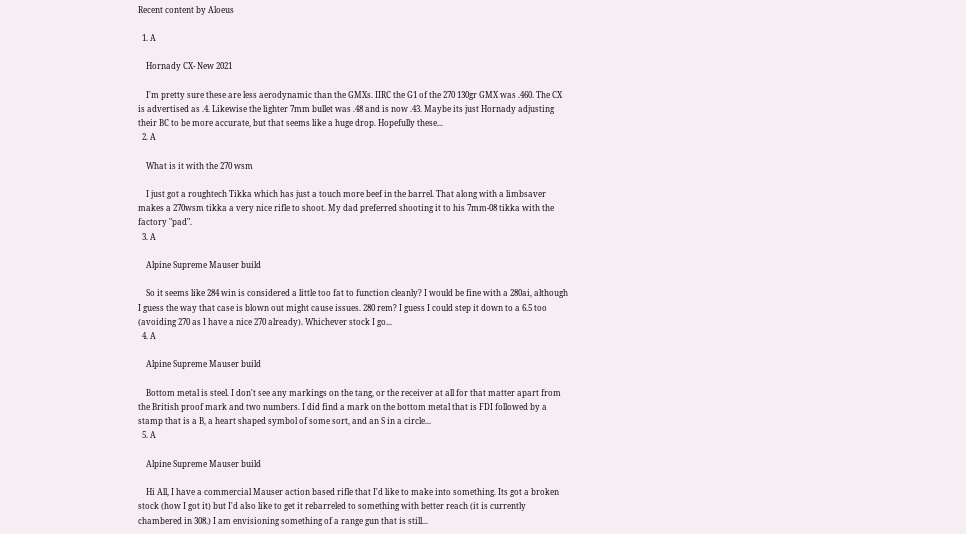Recent content by Aloeus

  1. A

    Hornady CX- New 2021

    I'm pretty sure these are less aerodynamic than the GMXs. IIRC the G1 of the 270 130gr GMX was .460. The CX is advertised as .4. Likewise the lighter 7mm bullet was .48 and is now .43. Maybe its just Hornady adjusting their BC to be more accurate, but that seems like a huge drop. Hopefully these...
  2. A

    What is it with the 270 wsm

    I just got a roughtech Tikka which has just a touch more beef in the barrel. That along with a limbsaver makes a 270wsm tikka a very nice rifle to shoot. My dad preferred shooting it to his 7mm-08 tikka with the factory "pad".
  3. A

    Alpine Supreme Mauser build

    So it seems like 284 win is considered a little too fat to function cleanly? I would be fine with a 280ai, although I guess the way that case is blown out might cause issues. 280 rem? I guess I could step it down to a 6.5 too (avoiding 270 as I have a nice 270 already). Whichever stock I go...
  4. A

    Alpine Supreme Mauser build

    Bottom metal is steel. I don't see any markings on the tang, or the receiver at all for that matter apart from the British proof mark and two numbers. I did find a mark on the bottom metal that is FDI followed by a stamp that is a B, a heart shaped symbol of some sort, and an S in a circle...
  5. A

    Alpine Supreme Mauser build

    Hi All, I have a commercial Mauser action based rifle that I'd like to make into something. Its got a broken stock (how I got it) but I'd also like to get it rebarreled to something with better reach (it is currently chambered in 308.) I am envisioning something of a range gun that is still...